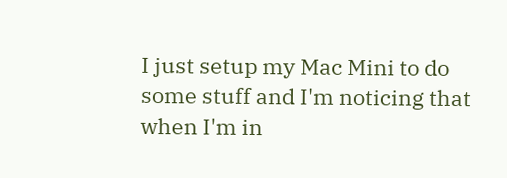I just setup my Mac Mini to do some stuff and I'm noticing that when I'm in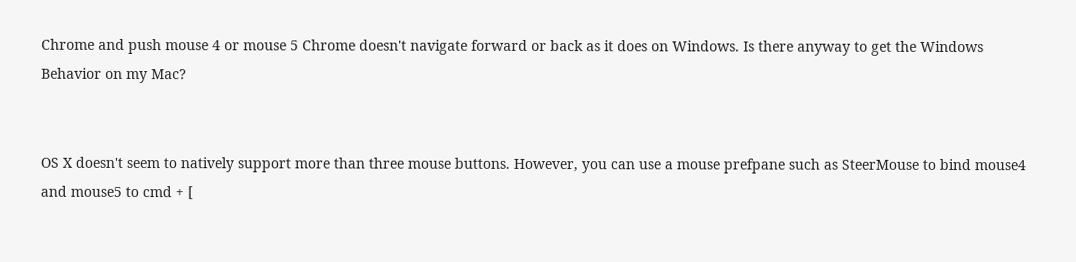Chrome and push mouse 4 or mouse 5 Chrome doesn't navigate forward or back as it does on Windows. Is there anyway to get the Windows Behavior on my Mac?


OS X doesn't seem to natively support more than three mouse buttons. However, you can use a mouse prefpane such as SteerMouse to bind mouse4 and mouse5 to cmd + [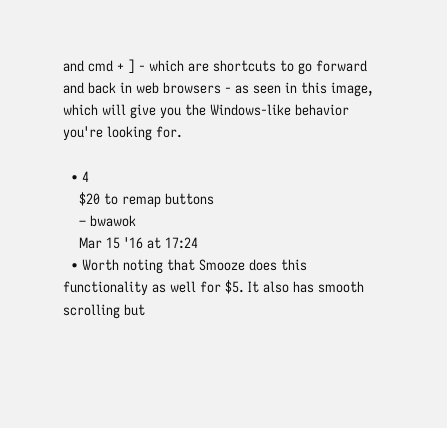and cmd + ] - which are shortcuts to go forward and back in web browsers - as seen in this image, which will give you the Windows-like behavior you're looking for.

  • 4
    $20 to remap buttons
    – bwawok
    Mar 15 '16 at 17:24
  • Worth noting that Smooze does this functionality as well for $5. It also has smooth scrolling but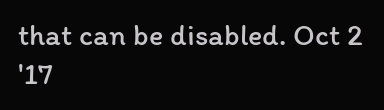that can be disabled. Oct 2 '17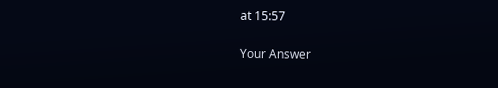at 15:57

Your Answer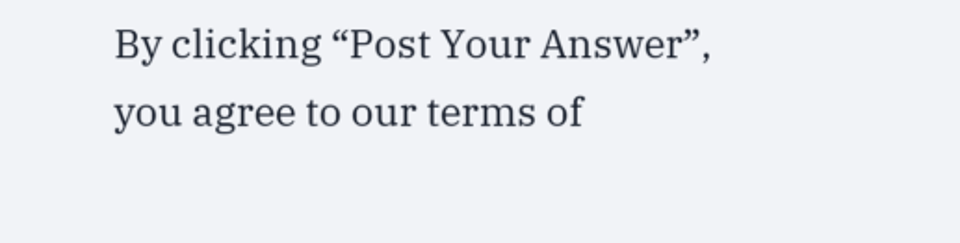By clicking “Post Your Answer”, you agree to our terms of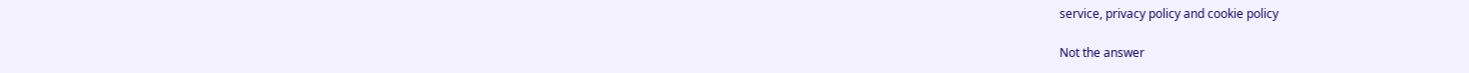service, privacy policy and cookie policy

Not the answer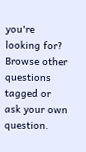you're looking for? Browse other questions tagged or ask your own question.